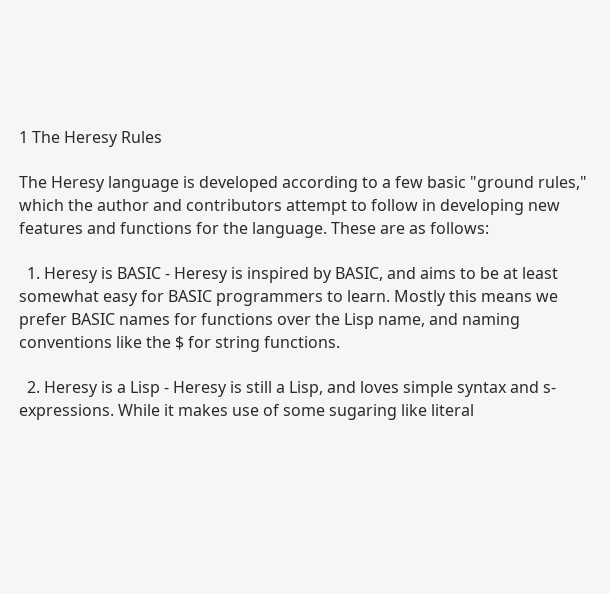1 The Heresy Rules

The Heresy language is developed according to a few basic "ground rules," which the author and contributors attempt to follow in developing new features and functions for the language. These are as follows:

  1. Heresy is BASIC - Heresy is inspired by BASIC, and aims to be at least somewhat easy for BASIC programmers to learn. Mostly this means we prefer BASIC names for functions over the Lisp name, and naming conventions like the $ for string functions.

  2. Heresy is a Lisp - Heresy is still a Lisp, and loves simple syntax and s-expressions. While it makes use of some sugaring like literal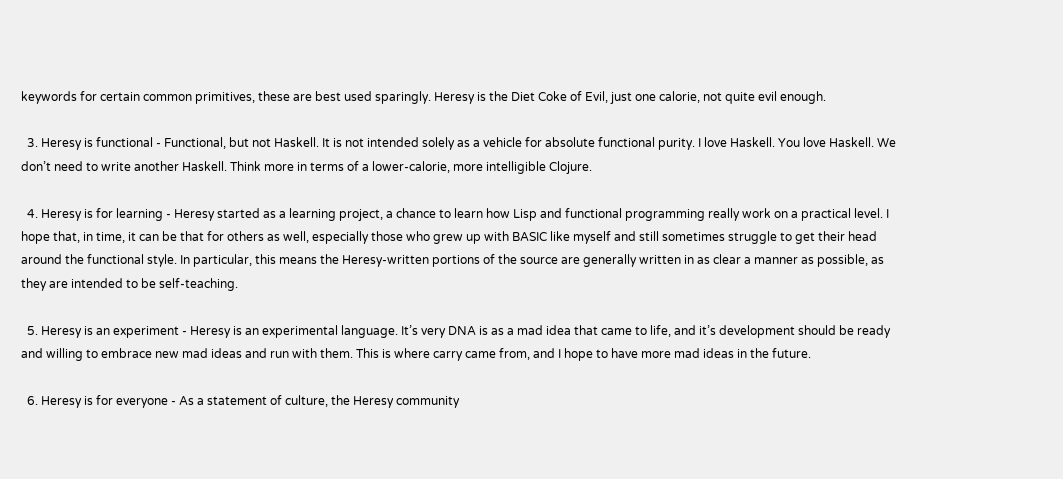keywords for certain common primitives, these are best used sparingly. Heresy is the Diet Coke of Evil, just one calorie, not quite evil enough.

  3. Heresy is functional - Functional, but not Haskell. It is not intended solely as a vehicle for absolute functional purity. I love Haskell. You love Haskell. We don’t need to write another Haskell. Think more in terms of a lower-calorie, more intelligible Clojure.

  4. Heresy is for learning - Heresy started as a learning project, a chance to learn how Lisp and functional programming really work on a practical level. I hope that, in time, it can be that for others as well, especially those who grew up with BASIC like myself and still sometimes struggle to get their head around the functional style. In particular, this means the Heresy-written portions of the source are generally written in as clear a manner as possible, as they are intended to be self-teaching.

  5. Heresy is an experiment - Heresy is an experimental language. It’s very DNA is as a mad idea that came to life, and it’s development should be ready and willing to embrace new mad ideas and run with them. This is where carry came from, and I hope to have more mad ideas in the future.

  6. Heresy is for everyone - As a statement of culture, the Heresy community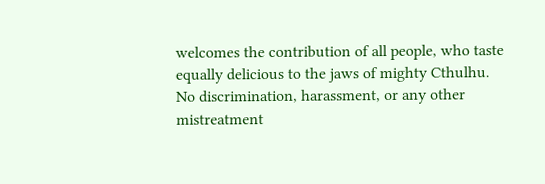welcomes the contribution of all people, who taste equally delicious to the jaws of mighty Cthulhu. No discrimination, harassment, or any other mistreatment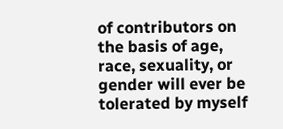of contributors on the basis of age, race, sexuality, or gender will ever be tolerated by myself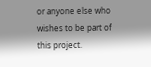or anyone else who wishes to be part of this project.